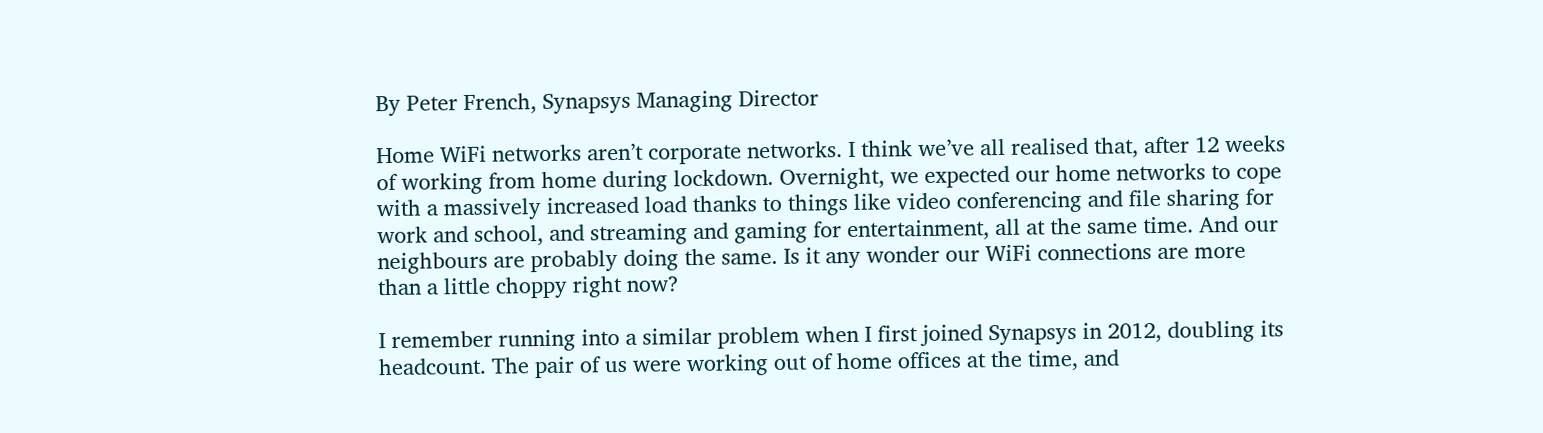By Peter French, Synapsys Managing Director

Home WiFi networks aren’t corporate networks. I think we’ve all realised that, after 12 weeks of working from home during lockdown. Overnight, we expected our home networks to cope with a massively increased load thanks to things like video conferencing and file sharing for work and school, and streaming and gaming for entertainment, all at the same time. And our neighbours are probably doing the same. Is it any wonder our WiFi connections are more than a little choppy right now?

I remember running into a similar problem when I first joined Synapsys in 2012, doubling its headcount. The pair of us were working out of home offices at the time, and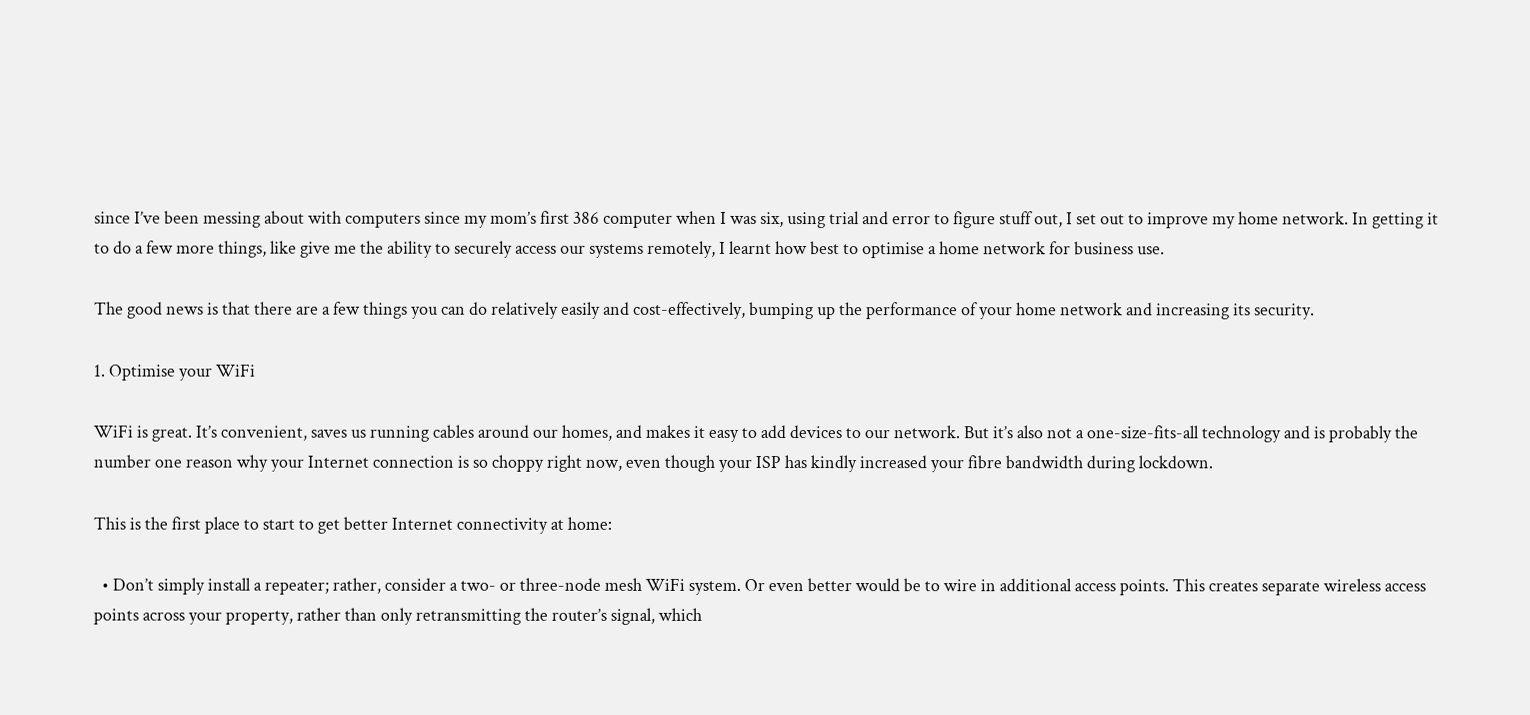since I’ve been messing about with computers since my mom’s first 386 computer when I was six, using trial and error to figure stuff out, I set out to improve my home network. In getting it to do a few more things, like give me the ability to securely access our systems remotely, I learnt how best to optimise a home network for business use.

The good news is that there are a few things you can do relatively easily and cost-effectively, bumping up the performance of your home network and increasing its security.

1. Optimise your WiFi

WiFi is great. It’s convenient, saves us running cables around our homes, and makes it easy to add devices to our network. But it’s also not a one-size-fits-all technology and is probably the number one reason why your Internet connection is so choppy right now, even though your ISP has kindly increased your fibre bandwidth during lockdown.

This is the first place to start to get better Internet connectivity at home:

  • Don’t simply install a repeater; rather, consider a two- or three-node mesh WiFi system. Or even better would be to wire in additional access points. This creates separate wireless access points across your property, rather than only retransmitting the router’s signal, which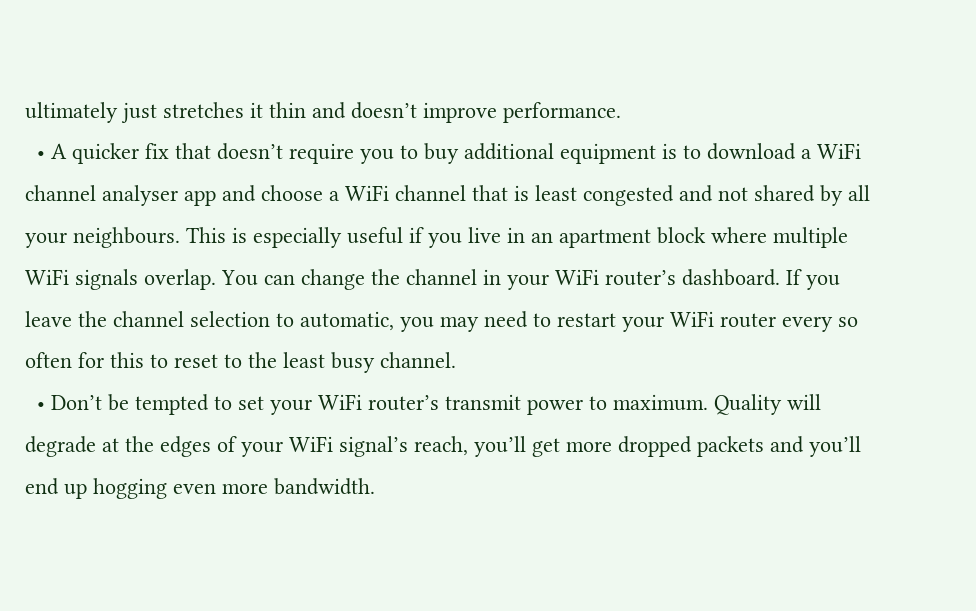ultimately just stretches it thin and doesn’t improve performance.
  • A quicker fix that doesn’t require you to buy additional equipment is to download a WiFi channel analyser app and choose a WiFi channel that is least congested and not shared by all your neighbours. This is especially useful if you live in an apartment block where multiple WiFi signals overlap. You can change the channel in your WiFi router’s dashboard. If you leave the channel selection to automatic, you may need to restart your WiFi router every so often for this to reset to the least busy channel.
  • Don’t be tempted to set your WiFi router’s transmit power to maximum. Quality will degrade at the edges of your WiFi signal’s reach, you’ll get more dropped packets and you’ll end up hogging even more bandwidth.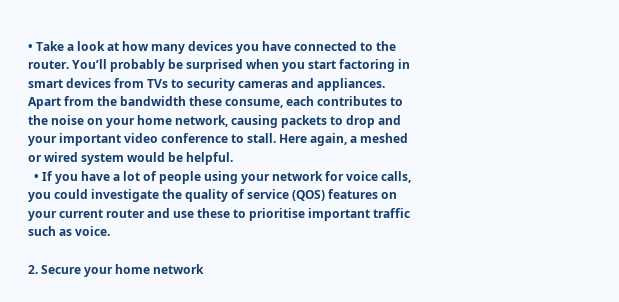• Take a look at how many devices you have connected to the router. You’ll probably be surprised when you start factoring in smart devices from TVs to security cameras and appliances. Apart from the bandwidth these consume, each contributes to the noise on your home network, causing packets to drop and your important video conference to stall. Here again, a meshed or wired system would be helpful.
  • If you have a lot of people using your network for voice calls, you could investigate the quality of service (QOS) features on your current router and use these to prioritise important traffic such as voice.

2. Secure your home network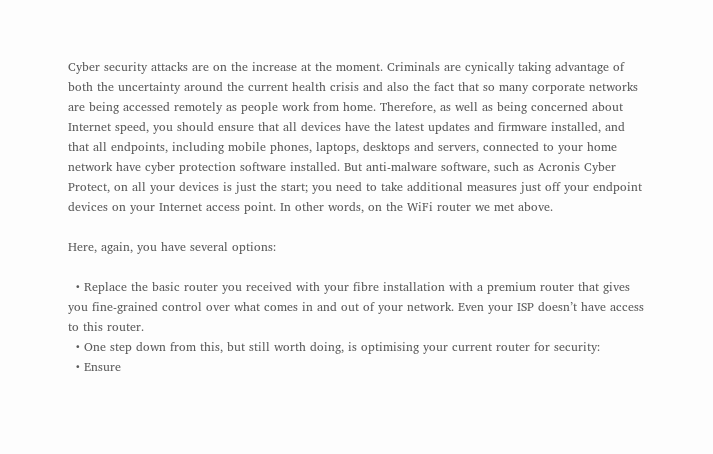Cyber security attacks are on the increase at the moment. Criminals are cynically taking advantage of both the uncertainty around the current health crisis and also the fact that so many corporate networks are being accessed remotely as people work from home. Therefore, as well as being concerned about Internet speed, you should ensure that all devices have the latest updates and firmware installed, and that all endpoints, including mobile phones, laptops, desktops and servers, connected to your home network have cyber protection software installed. But anti-malware software, such as Acronis Cyber Protect, on all your devices is just the start; you need to take additional measures just off your endpoint devices on your Internet access point. In other words, on the WiFi router we met above.

Here, again, you have several options:

  • Replace the basic router you received with your fibre installation with a premium router that gives you fine-grained control over what comes in and out of your network. Even your ISP doesn’t have access to this router.
  • One step down from this, but still worth doing, is optimising your current router for security:
  • Ensure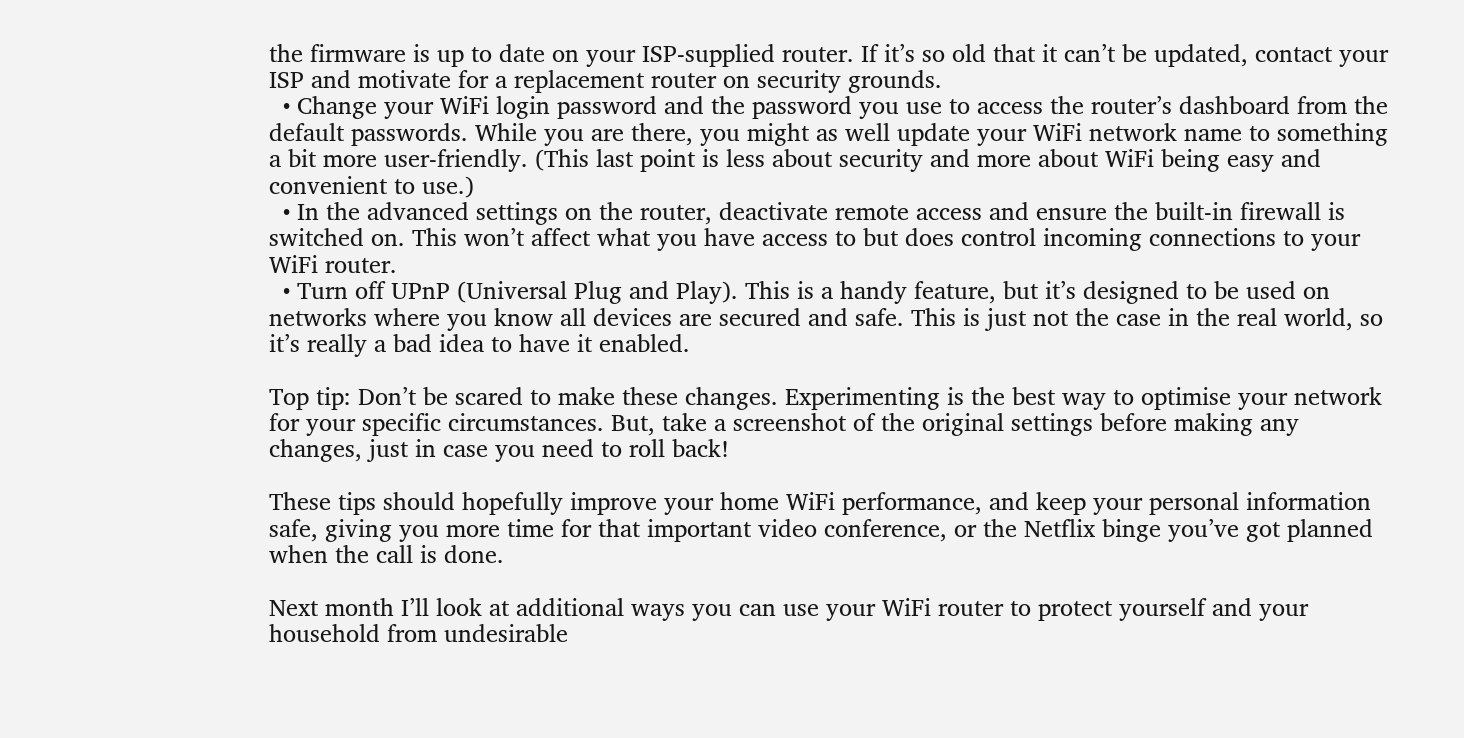the firmware is up to date on your ISP-supplied router. If it’s so old that it can’t be updated, contact your ISP and motivate for a replacement router on security grounds.
  • Change your WiFi login password and the password you use to access the router’s dashboard from the default passwords. While you are there, you might as well update your WiFi network name to something a bit more user-friendly. (This last point is less about security and more about WiFi being easy and convenient to use.)
  • In the advanced settings on the router, deactivate remote access and ensure the built-in firewall is switched on. This won’t affect what you have access to but does control incoming connections to your WiFi router.
  • Turn off UPnP (Universal Plug and Play). This is a handy feature, but it’s designed to be used on networks where you know all devices are secured and safe. This is just not the case in the real world, so it’s really a bad idea to have it enabled.

Top tip: Don’t be scared to make these changes. Experimenting is the best way to optimise your network for your specific circumstances. But, take a screenshot of the original settings before making any changes, just in case you need to roll back!

These tips should hopefully improve your home WiFi performance, and keep your personal information safe, giving you more time for that important video conference, or the Netflix binge you’ve got planned when the call is done.

Next month I’ll look at additional ways you can use your WiFi router to protect yourself and your household from undesirable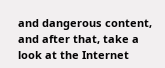and dangerous content, and after that, take a look at the Internet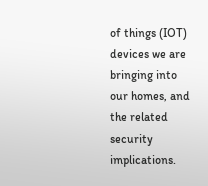of things (IOT) devices we are bringing into our homes, and the related security implications.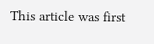This article was first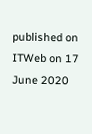published on ITWeb on 17 June 2020